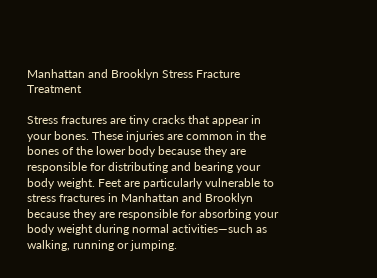Manhattan and Brooklyn Stress Fracture Treatment

Stress fractures are tiny cracks that appear in your bones. These injuries are common in the bones of the lower body because they are responsible for distributing and bearing your body weight. Feet are particularly vulnerable to stress fractures in Manhattan and Brooklyn because they are responsible for absorbing your body weight during normal activities—such as walking, running or jumping.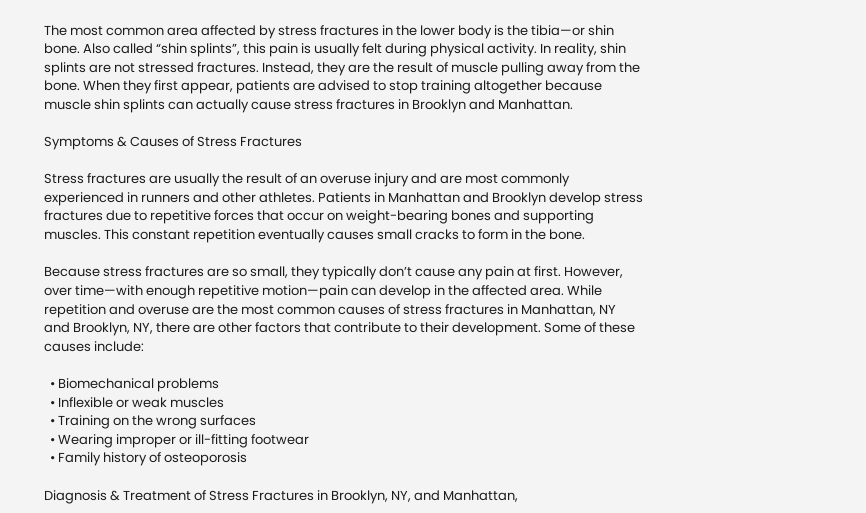The most common area affected by stress fractures in the lower body is the tibia—or shin bone. Also called “shin splints”, this pain is usually felt during physical activity. In reality, shin splints are not stressed fractures. Instead, they are the result of muscle pulling away from the bone. When they first appear, patients are advised to stop training altogether because muscle shin splints can actually cause stress fractures in Brooklyn and Manhattan.

Symptoms & Causes of Stress Fractures

Stress fractures are usually the result of an overuse injury and are most commonly experienced in runners and other athletes. Patients in Manhattan and Brooklyn develop stress fractures due to repetitive forces that occur on weight-bearing bones and supporting muscles. This constant repetition eventually causes small cracks to form in the bone.

Because stress fractures are so small, they typically don’t cause any pain at first. However, over time—with enough repetitive motion—pain can develop in the affected area. While repetition and overuse are the most common causes of stress fractures in Manhattan, NY and Brooklyn, NY, there are other factors that contribute to their development. Some of these causes include:

  • Biomechanical problems
  • Inflexible or weak muscles
  • Training on the wrong surfaces
  • Wearing improper or ill-fitting footwear
  • Family history of osteoporosis

Diagnosis & Treatment of Stress Fractures in Brooklyn, NY, and Manhattan,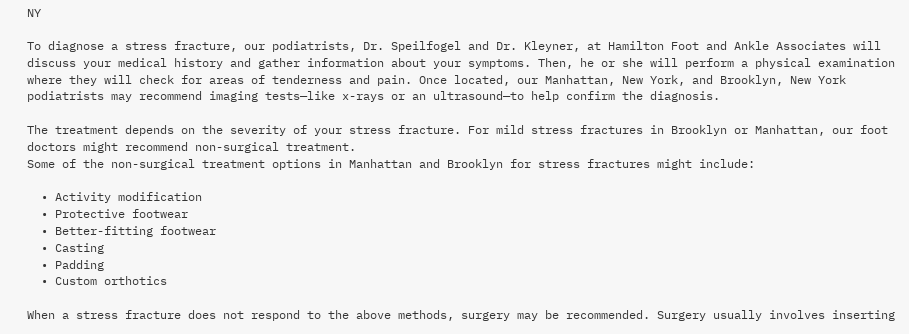NY

To diagnose a stress fracture, our podiatrists, Dr. Speilfogel and Dr. Kleyner, at Hamilton Foot and Ankle Associates will discuss your medical history and gather information about your symptoms. Then, he or she will perform a physical examination where they will check for areas of tenderness and pain. Once located, our Manhattan, New York, and Brooklyn, New York podiatrists may recommend imaging tests—like x-rays or an ultrasound—to help confirm the diagnosis.

The treatment depends on the severity of your stress fracture. For mild stress fractures in Brooklyn or Manhattan, our foot doctors might recommend non-surgical treatment.
Some of the non-surgical treatment options in Manhattan and Brooklyn for stress fractures might include:

  • Activity modification
  • Protective footwear
  • Better-fitting footwear
  • Casting
  • Padding
  • Custom orthotics

When a stress fracture does not respond to the above methods, surgery may be recommended. Surgery usually involves inserting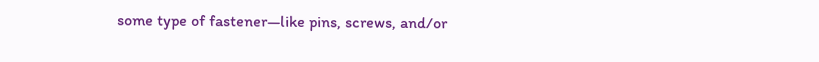some type of fastener—like pins, screws, and/or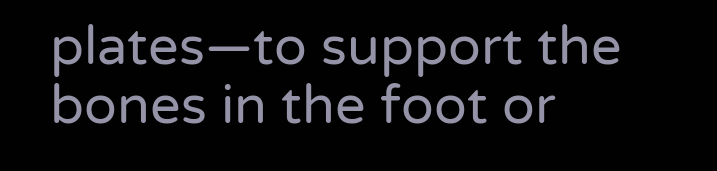plates—to support the bones in the foot or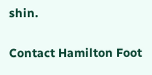shin.

Contact Hamilton Foot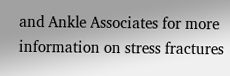and Ankle Associates for more information on stress fractures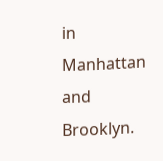in Manhattan and Brooklyn.